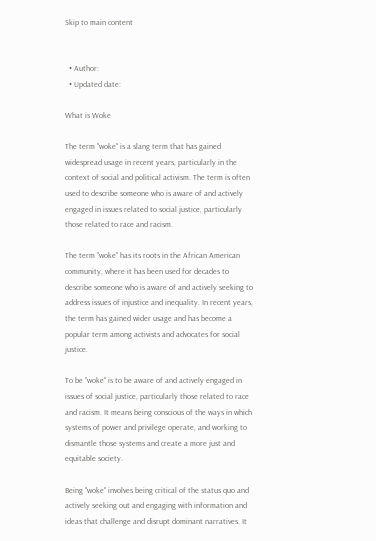Skip to main content


  • Author:
  • Updated date:

What is Woke

The term "woke" is a slang term that has gained widespread usage in recent years, particularly in the context of social and political activism. The term is often used to describe someone who is aware of and actively engaged in issues related to social justice, particularly those related to race and racism.

The term "woke" has its roots in the African American community, where it has been used for decades to describe someone who is aware of and actively seeking to address issues of injustice and inequality. In recent years, the term has gained wider usage and has become a popular term among activists and advocates for social justice.

To be "woke" is to be aware of and actively engaged in issues of social justice, particularly those related to race and racism. It means being conscious of the ways in which systems of power and privilege operate, and working to dismantle those systems and create a more just and equitable society.

Being "woke" involves being critical of the status quo and actively seeking out and engaging with information and ideas that challenge and disrupt dominant narratives. It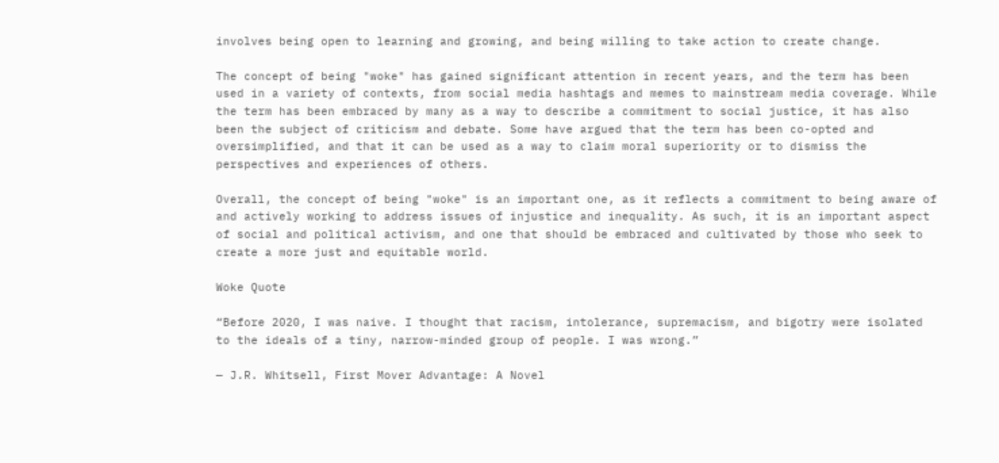involves being open to learning and growing, and being willing to take action to create change.

The concept of being "woke" has gained significant attention in recent years, and the term has been used in a variety of contexts, from social media hashtags and memes to mainstream media coverage. While the term has been embraced by many as a way to describe a commitment to social justice, it has also been the subject of criticism and debate. Some have argued that the term has been co-opted and oversimplified, and that it can be used as a way to claim moral superiority or to dismiss the perspectives and experiences of others.

Overall, the concept of being "woke" is an important one, as it reflects a commitment to being aware of and actively working to address issues of injustice and inequality. As such, it is an important aspect of social and political activism, and one that should be embraced and cultivated by those who seek to create a more just and equitable world.

Woke Quote

“Before 2020, I was naive. I thought that racism, intolerance, supremacism, and bigotry were isolated to the ideals of a tiny, narrow-minded group of people. I was wrong.”

— J.R. Whitsell, First Mover Advantage: A Novel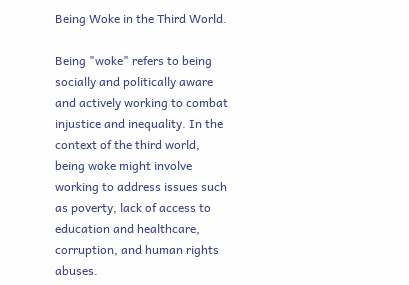Being Woke in the Third World.

Being "woke" refers to being socially and politically aware and actively working to combat injustice and inequality. In the context of the third world, being woke might involve working to address issues such as poverty, lack of access to education and healthcare, corruption, and human rights abuses.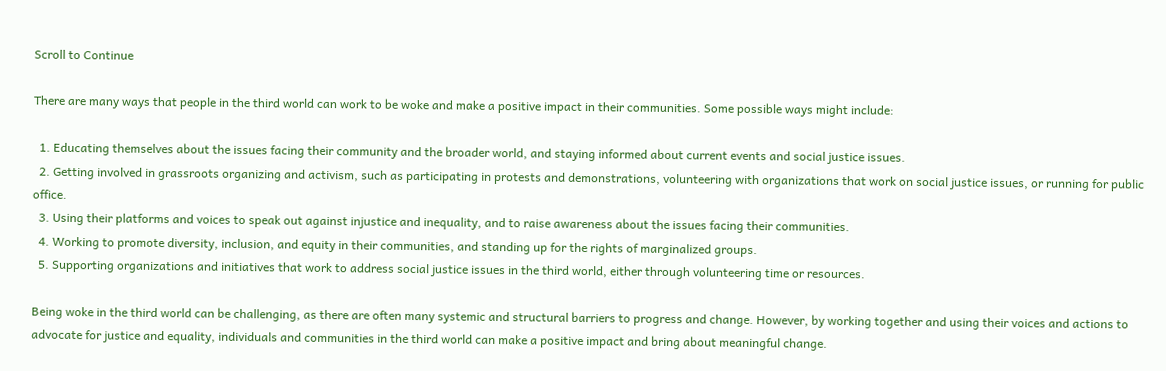Scroll to Continue

There are many ways that people in the third world can work to be woke and make a positive impact in their communities. Some possible ways might include:

  1. Educating themselves about the issues facing their community and the broader world, and staying informed about current events and social justice issues.
  2. Getting involved in grassroots organizing and activism, such as participating in protests and demonstrations, volunteering with organizations that work on social justice issues, or running for public office.
  3. Using their platforms and voices to speak out against injustice and inequality, and to raise awareness about the issues facing their communities.
  4. Working to promote diversity, inclusion, and equity in their communities, and standing up for the rights of marginalized groups.
  5. Supporting organizations and initiatives that work to address social justice issues in the third world, either through volunteering time or resources.

Being woke in the third world can be challenging, as there are often many systemic and structural barriers to progress and change. However, by working together and using their voices and actions to advocate for justice and equality, individuals and communities in the third world can make a positive impact and bring about meaningful change.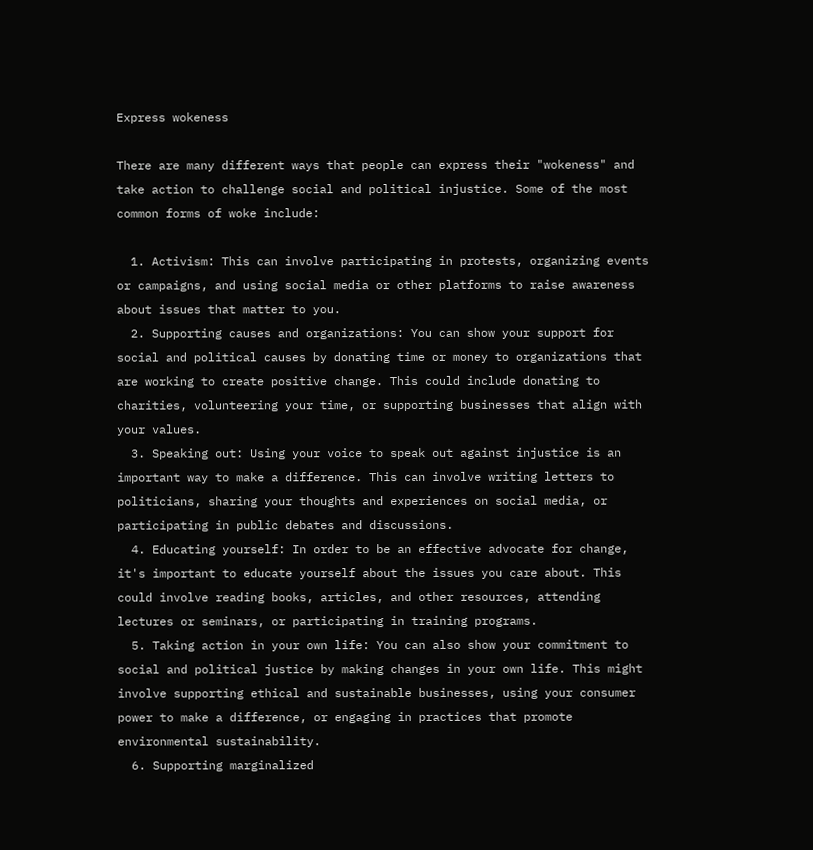Express wokeness

There are many different ways that people can express their "wokeness" and take action to challenge social and political injustice. Some of the most common forms of woke include:

  1. Activism: This can involve participating in protests, organizing events or campaigns, and using social media or other platforms to raise awareness about issues that matter to you.
  2. Supporting causes and organizations: You can show your support for social and political causes by donating time or money to organizations that are working to create positive change. This could include donating to charities, volunteering your time, or supporting businesses that align with your values.
  3. Speaking out: Using your voice to speak out against injustice is an important way to make a difference. This can involve writing letters to politicians, sharing your thoughts and experiences on social media, or participating in public debates and discussions.
  4. Educating yourself: In order to be an effective advocate for change, it's important to educate yourself about the issues you care about. This could involve reading books, articles, and other resources, attending lectures or seminars, or participating in training programs.
  5. Taking action in your own life: You can also show your commitment to social and political justice by making changes in your own life. This might involve supporting ethical and sustainable businesses, using your consumer power to make a difference, or engaging in practices that promote environmental sustainability.
  6. Supporting marginalized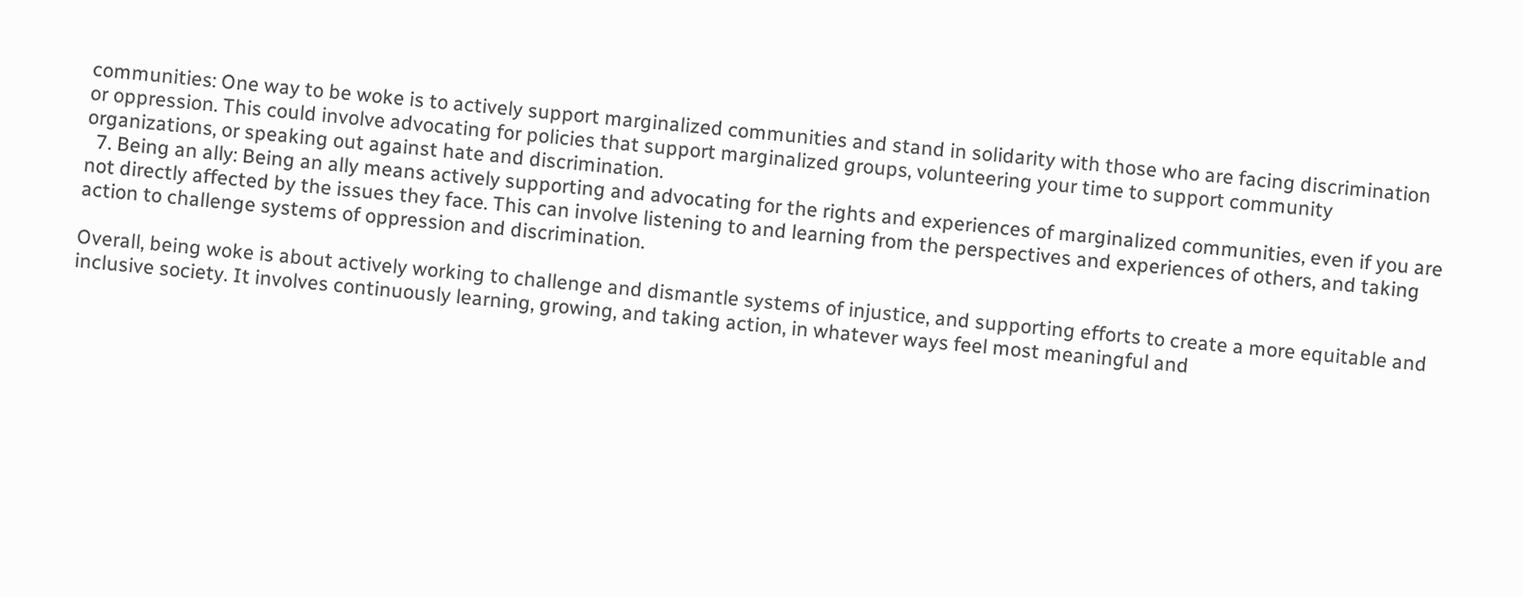communities: One way to be woke is to actively support marginalized communities and stand in solidarity with those who are facing discrimination or oppression. This could involve advocating for policies that support marginalized groups, volunteering your time to support community organizations, or speaking out against hate and discrimination.
  7. Being an ally: Being an ally means actively supporting and advocating for the rights and experiences of marginalized communities, even if you are not directly affected by the issues they face. This can involve listening to and learning from the perspectives and experiences of others, and taking action to challenge systems of oppression and discrimination.

Overall, being woke is about actively working to challenge and dismantle systems of injustice, and supporting efforts to create a more equitable and inclusive society. It involves continuously learning, growing, and taking action, in whatever ways feel most meaningful and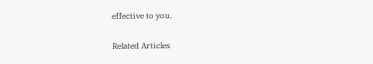effective to you.

Related Articles